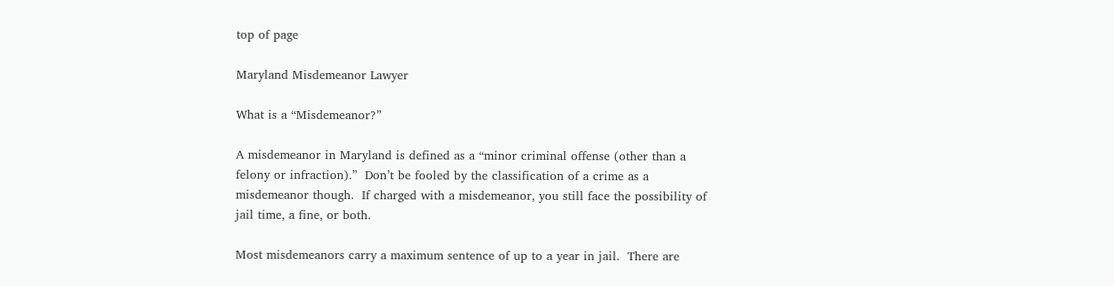top of page

Maryland Misdemeanor Lawyer

What is a “Misdemeanor?”

A misdemeanor in Maryland is defined as a “minor criminal offense (other than a felony or infraction).”  Don’t be fooled by the classification of a crime as a misdemeanor though.  If charged with a misdemeanor, you still face the possibility of jail time, a fine, or both.

Most misdemeanors carry a maximum sentence of up to a year in jail.  There are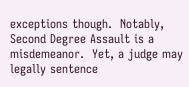exceptions though.  Notably, Second Degree Assault is a misdemeanor.  Yet, a judge may legally sentence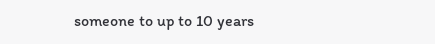someone to up to 10 years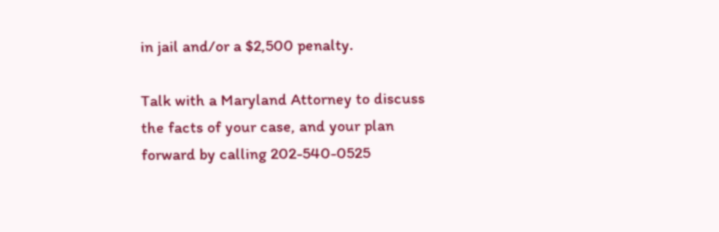in jail and/or a $2,500 penalty.

Talk with a Maryland Attorney to discuss the facts of your case, and your plan forward by calling 202-540-0525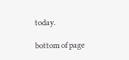today.

bottom of page